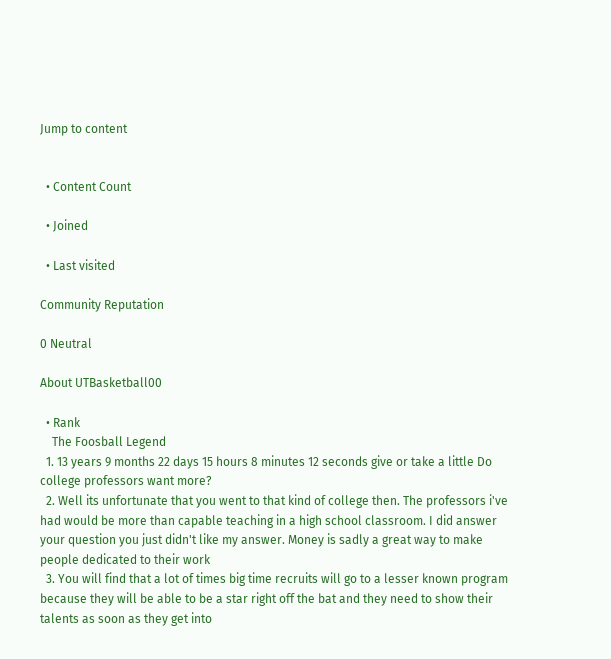Jump to content


  • Content Count

  • Joined

  • Last visited

Community Reputation

0 Neutral

About UTBasketball00

  • Rank
    The Foosball Legend
  1. 13 years 9 months 22 days 15 hours 8 minutes 12 seconds give or take a little Do college professors want more?
  2. Well its unfortunate that you went to that kind of college then. The professors i've had would be more than capable teaching in a high school classroom. I did answer your question you just didn't like my answer. Money is sadly a great way to make people dedicated to their work
  3. You will find that a lot of times big time recruits will go to a lesser known program because they will be able to be a star right off the bat and they need to show their talents as soon as they get into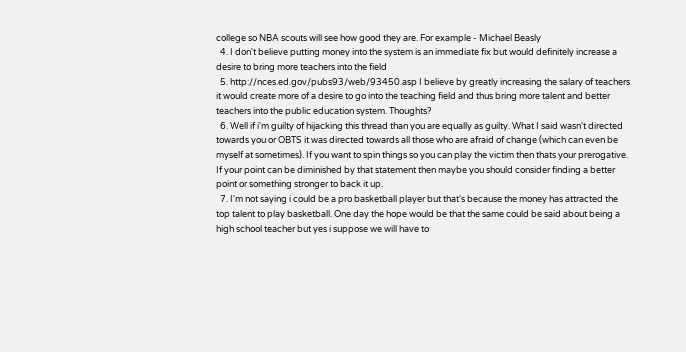college so NBA scouts will see how good they are. For example - Michael Beasly
  4. I don't believe putting money into the system is an immediate fix but would definitely increase a desire to bring more teachers into the field
  5. http://nces.ed.gov/pubs93/web/93450.asp I believe by greatly increasing the salary of teachers it would create more of a desire to go into the teaching field and thus bring more talent and better teachers into the public education system. Thoughts?
  6. Well if i'm guilty of hijacking this thread than you are equally as guilty. What I said wasn't directed towards you or OBTS it was directed towards all those who are afraid of change (which can even be myself at sometimes). If you want to spin things so you can play the victim then thats your prerogative. If your point can be diminished by that statement then maybe you should consider finding a better point or something stronger to back it up.
  7. I'm not saying i could be a pro basketball player but that's because the money has attracted the top talent to play basketball. One day the hope would be that the same could be said about being a high school teacher but yes i suppose we will have to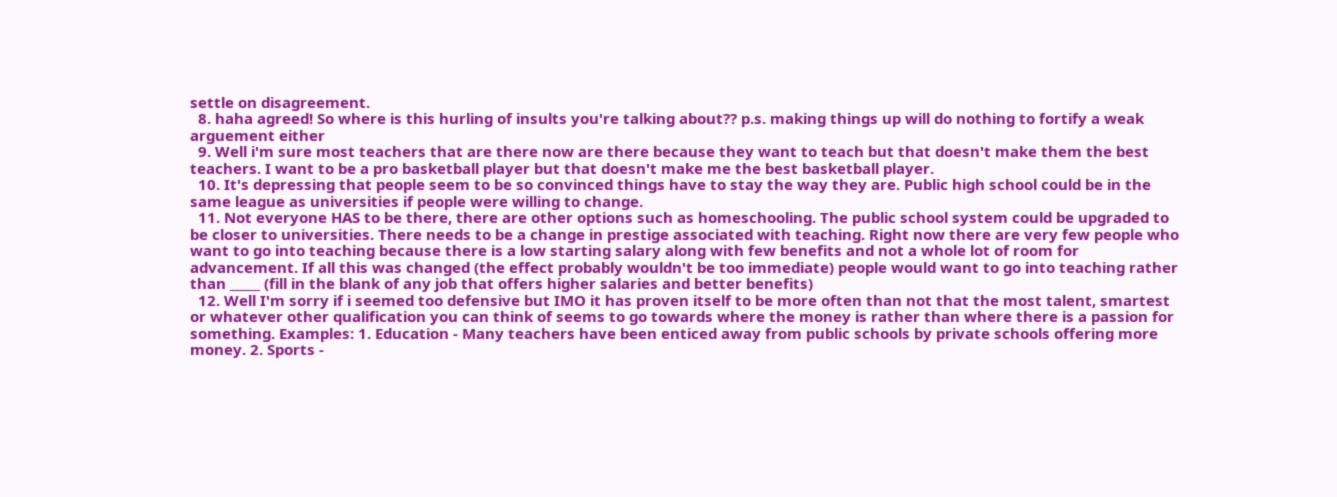settle on disagreement.
  8. haha agreed! So where is this hurling of insults you're talking about?? p.s. making things up will do nothing to fortify a weak arguement either
  9. Well i'm sure most teachers that are there now are there because they want to teach but that doesn't make them the best teachers. I want to be a pro basketball player but that doesn't make me the best basketball player.
  10. It's depressing that people seem to be so convinced things have to stay the way they are. Public high school could be in the same league as universities if people were willing to change.
  11. Not everyone HAS to be there, there are other options such as homeschooling. The public school system could be upgraded to be closer to universities. There needs to be a change in prestige associated with teaching. Right now there are very few people who want to go into teaching because there is a low starting salary along with few benefits and not a whole lot of room for advancement. If all this was changed (the effect probably wouldn't be too immediate) people would want to go into teaching rather than _____ (fill in the blank of any job that offers higher salaries and better benefits)
  12. Well I'm sorry if i seemed too defensive but IMO it has proven itself to be more often than not that the most talent, smartest or whatever other qualification you can think of seems to go towards where the money is rather than where there is a passion for something. Examples: 1. Education - Many teachers have been enticed away from public schools by private schools offering more money. 2. Sports -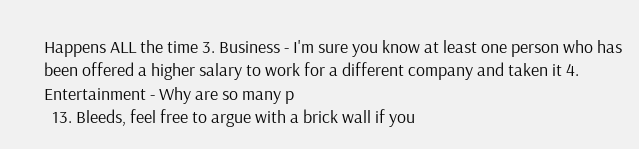Happens ALL the time 3. Business - I'm sure you know at least one person who has been offered a higher salary to work for a different company and taken it 4. Entertainment - Why are so many p
  13. Bleeds, feel free to argue with a brick wall if you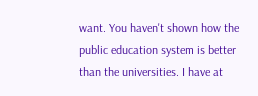want. You haven't shown how the public education system is better than the universities. I have at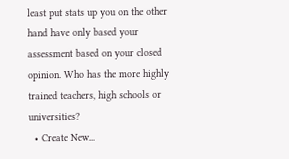least put stats up you on the other hand have only based your assessment based on your closed opinion. Who has the more highly trained teachers, high schools or universities?
  • Create New...